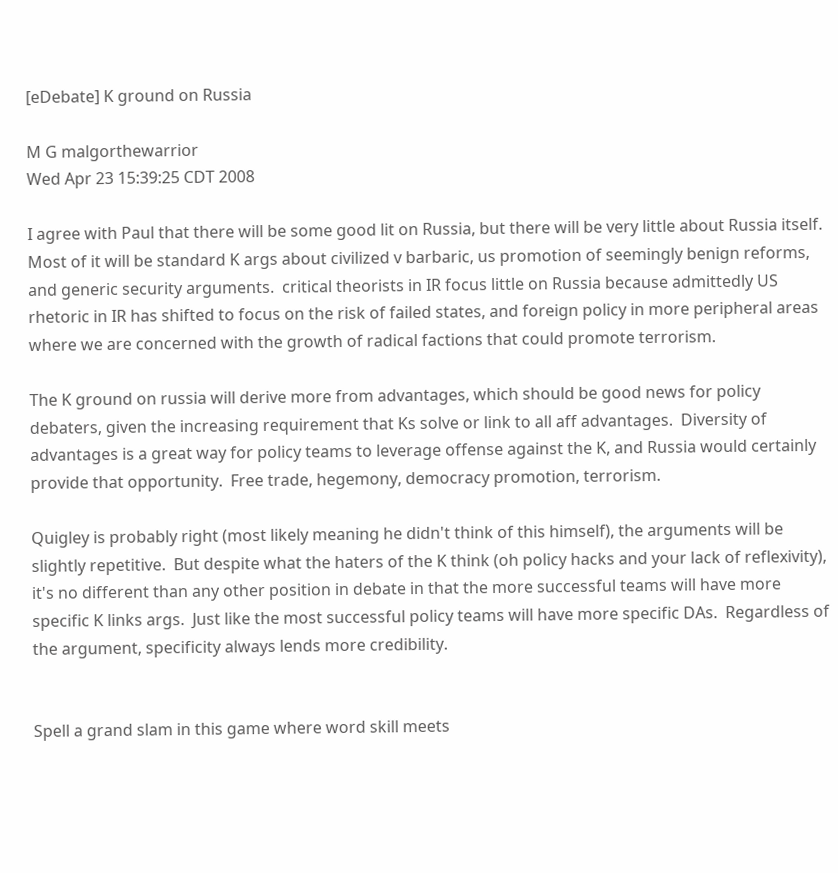[eDebate] K ground on Russia

M G malgorthewarrior
Wed Apr 23 15:39:25 CDT 2008

I agree with Paul that there will be some good lit on Russia, but there will be very little about Russia itself.  Most of it will be standard K args about civilized v barbaric, us promotion of seemingly benign reforms, and generic security arguments.  critical theorists in IR focus little on Russia because admittedly US rhetoric in IR has shifted to focus on the risk of failed states, and foreign policy in more peripheral areas where we are concerned with the growth of radical factions that could promote terrorism.

The K ground on russia will derive more from advantages, which should be good news for policy debaters, given the increasing requirement that Ks solve or link to all aff advantages.  Diversity of advantages is a great way for policy teams to leverage offense against the K, and Russia would certainly provide that opportunity.  Free trade, hegemony, democracy promotion, terrorism.

Quigley is probably right (most likely meaning he didn't think of this himself), the arguments will be slightly repetitive.  But despite what the haters of the K think (oh policy hacks and your lack of reflexivity), it's no different than any other position in debate in that the more successful teams will have more specific K links args.  Just like the most successful policy teams will have more specific DAs.  Regardless of the argument, specificity always lends more credibility.


Spell a grand slam in this game where word skill meets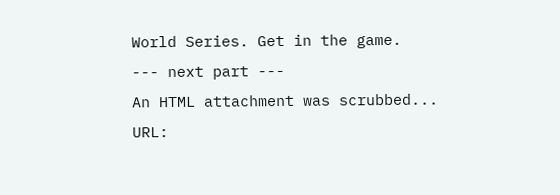World Series. Get in the game.
--- next part ---
An HTML attachment was scrubbed...
URL: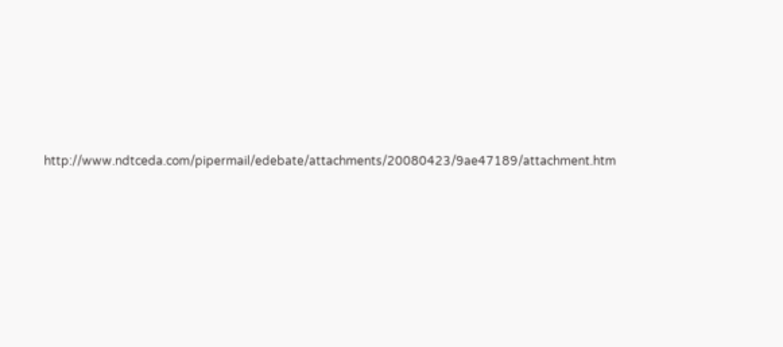http://www.ndtceda.com/pipermail/edebate/attachments/20080423/9ae47189/attachment.htm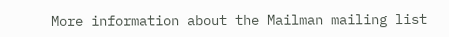More information about the Mailman mailing list